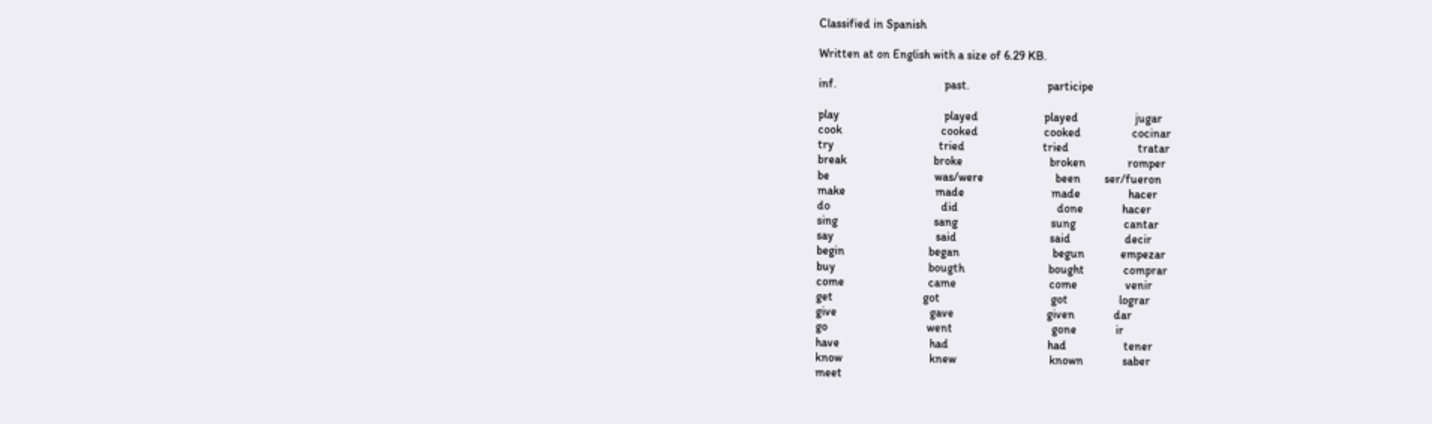Classified in Spanish

Written at on English with a size of 6.29 KB.

inf.                                    past.                          participe

play                                   played                      played                   jugar
cook                                 cooked                      cooked                 cocinar
try                                   tried                          tried                       tratar
break                             broke                             broken              romper
be                                   was/were                        been        ser/fueron
make                              made                             made                hacer
do                                     did                                 done             hacer
sing                                sang                               sung                cantar
say                                  said                               said                  decir
begin                            began                               begun            empezar
buy                               bougth                            bought             comprar
come                            came                               come                venir
get                              got                                     got                 lograr
give                               gave                               given             dar
go                                 went                                 gone             ir
have                              had                                 had                   tener
know                             knew                               known             saber
meet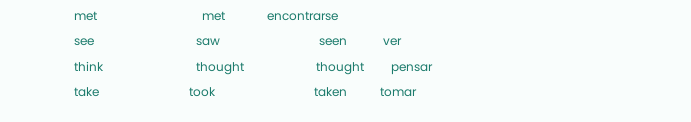met                                   met              encontrarse
see                                  saw                                 seen            ver
think                               thought                        thought         pensar
take                              took                                 taken           tomar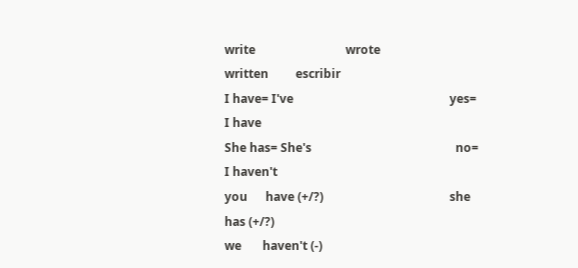write                              wrote                             written         escribir
I have= I've                                                    yes= I have
She has= She's                                                no= I haven't
you      have (+/?)                                          she      has (+/?)
we       haven't (-)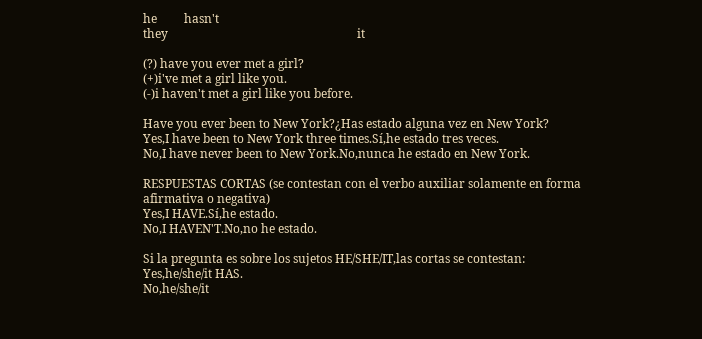he         hasn't
they                                                               it

(?) have you ever met a girl?
(+)i've met a girl like you.
(-)i haven't met a girl like you before.

Have you ever been to New York?¿Has estado alguna vez en New York?
Yes,I have been to New York three times.Sí,he estado tres veces.
No,I have never been to New York.No,nunca he estado en New York.

RESPUESTAS CORTAS (se contestan con el verbo auxiliar solamente en forma afirmativa o negativa)
Yes,I HAVE.Sí,he estado.
No,I HAVEN'T.No,no he estado.

Si la pregunta es sobre los sujetos HE/SHE/IT,las cortas se contestan:
Yes,he/she/it HAS.
No,he/she/it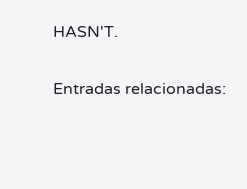HASN'T.

Entradas relacionadas: